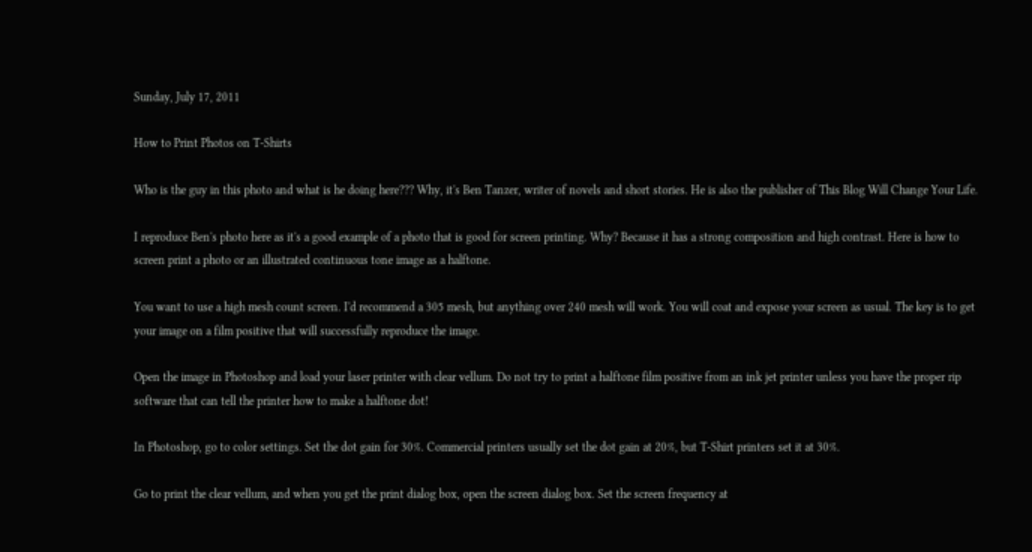Sunday, July 17, 2011

How to Print Photos on T-Shirts

Who is the guy in this photo and what is he doing here??? Why, it's Ben Tanzer, writer of novels and short stories. He is also the publisher of This Blog Will Change Your Life.

I reproduce Ben's photo here as it's a good example of a photo that is good for screen printing. Why? Because it has a strong composition and high contrast. Here is how to screen print a photo or an illustrated continuous tone image as a halftone.

You want to use a high mesh count screen. I'd recommend a 305 mesh, but anything over 240 mesh will work. You will coat and expose your screen as usual. The key is to get your image on a film positive that will successfully reproduce the image.

Open the image in Photoshop and load your laser printer with clear vellum. Do not try to print a halftone film positive from an ink jet printer unless you have the proper rip software that can tell the printer how to make a halftone dot!

In Photoshop, go to color settings. Set the dot gain for 30%. Commercial printers usually set the dot gain at 20%, but T-Shirt printers set it at 30%.

Go to print the clear vellum, and when you get the print dialog box, open the screen dialog box. Set the screen frequency at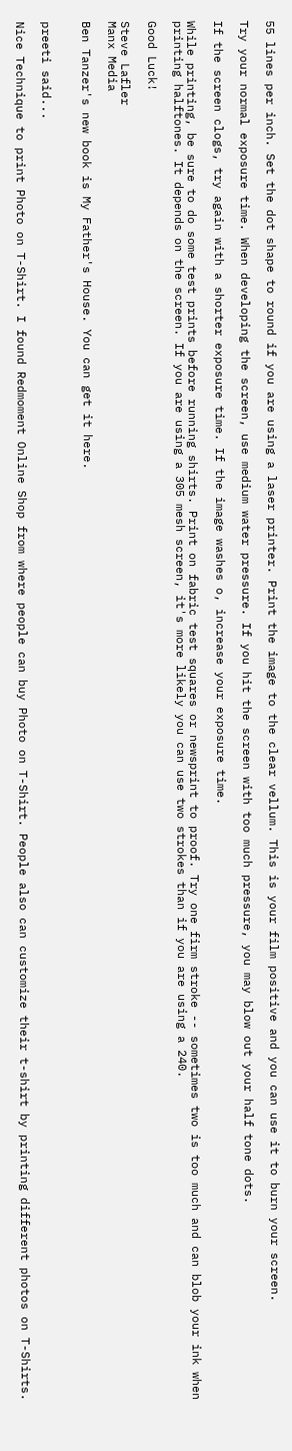55 lines per inch. Set the dot shape to round if you are using a laser printer. Print the image to the clear vellum. This is your film positive and you can use it to burn your screen.

Try your normal exposure time. When developing the screen, use medium water pressure. If you hit the screen with too much pressure, you may blow out your half tone dots.

If the screen clogs, try again with a shorter exposure time. If the image washes o, increase your exposure time.

While printing, be sure to do some test prints before running shirts. Print on fabric test squares or newsprint to proof. Try one firm stroke -- sometimes two is too much and can blob your ink when printing halftones. It depends on the screen. If you are using a 305 mesh screen, it's more likely you can use two strokes than if you are using a 240.

Good Luck!

Steve Lafler
Manx Media

Ben Tanzer's new book is My Father's House. You can get it here.


preeti said...

Nice Technique to print Photo on T-Shirt. I found Redmoment Online Shop from where people can buy Photo on T-Shirt. People also can customize their t-shirt by printing different photos on T-Shirts.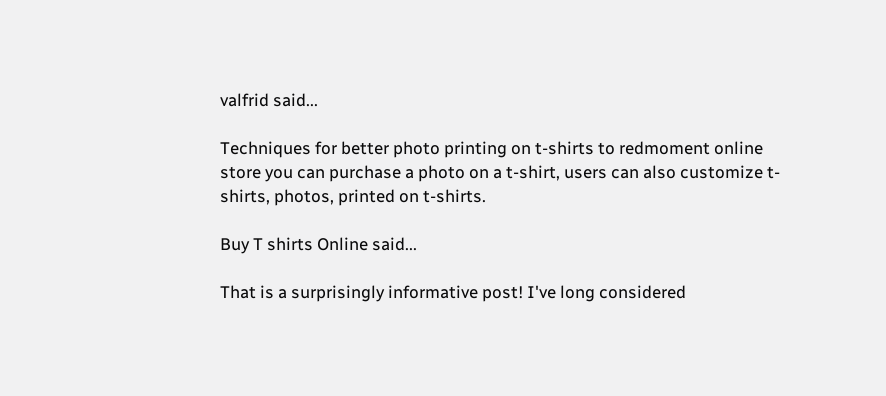valfrid said...

Techniques for better photo printing on t-shirts to redmoment online store you can purchase a photo on a t-shirt, users can also customize t-shirts, photos, printed on t-shirts.

Buy T shirts Online said...

That is a surprisingly informative post! I've long considered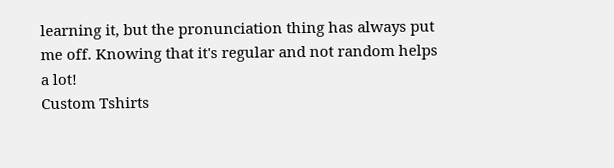learning it, but the pronunciation thing has always put me off. Knowing that it's regular and not random helps a lot!
Custom Tshirts